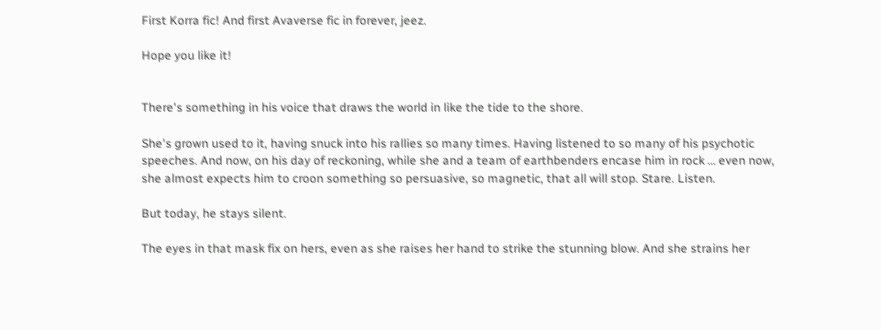First Korra fic! And first Avaverse fic in forever, jeez.

Hope you like it!


There's something in his voice that draws the world in like the tide to the shore.

She's grown used to it, having snuck into his rallies so many times. Having listened to so many of his psychotic speeches. And now, on his day of reckoning, while she and a team of earthbenders encase him in rock … even now, she almost expects him to croon something so persuasive, so magnetic, that all will stop. Stare. Listen.

But today, he stays silent.

The eyes in that mask fix on hers, even as she raises her hand to strike the stunning blow. And she strains her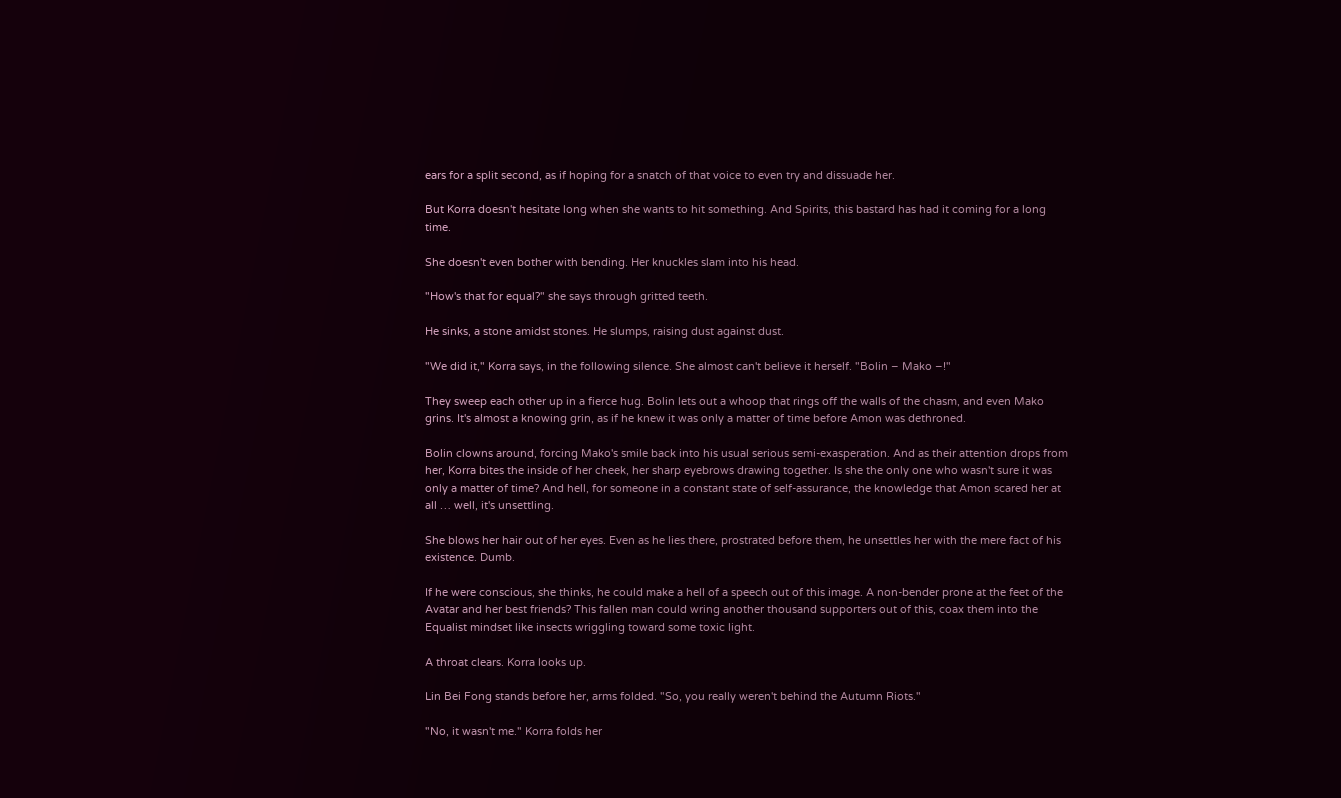ears for a split second, as if hoping for a snatch of that voice to even try and dissuade her.

But Korra doesn't hesitate long when she wants to hit something. And Spirits, this bastard has had it coming for a long time.

She doesn't even bother with bending. Her knuckles slam into his head.

"How's that for equal?" she says through gritted teeth.

He sinks, a stone amidst stones. He slumps, raising dust against dust.

"We did it," Korra says, in the following silence. She almost can't believe it herself. "Bolin – Mako –!"

They sweep each other up in a fierce hug. Bolin lets out a whoop that rings off the walls of the chasm, and even Mako grins. It's almost a knowing grin, as if he knew it was only a matter of time before Amon was dethroned.

Bolin clowns around, forcing Mako's smile back into his usual serious semi-exasperation. And as their attention drops from her, Korra bites the inside of her cheek, her sharp eyebrows drawing together. Is she the only one who wasn't sure it was only a matter of time? And hell, for someone in a constant state of self-assurance, the knowledge that Amon scared her at all … well, it's unsettling.

She blows her hair out of her eyes. Even as he lies there, prostrated before them, he unsettles her with the mere fact of his existence. Dumb.

If he were conscious, she thinks, he could make a hell of a speech out of this image. A non-bender prone at the feet of the Avatar and her best friends? This fallen man could wring another thousand supporters out of this, coax them into the Equalist mindset like insects wriggling toward some toxic light.

A throat clears. Korra looks up.

Lin Bei Fong stands before her, arms folded. "So, you really weren't behind the Autumn Riots."

"No, it wasn't me." Korra folds her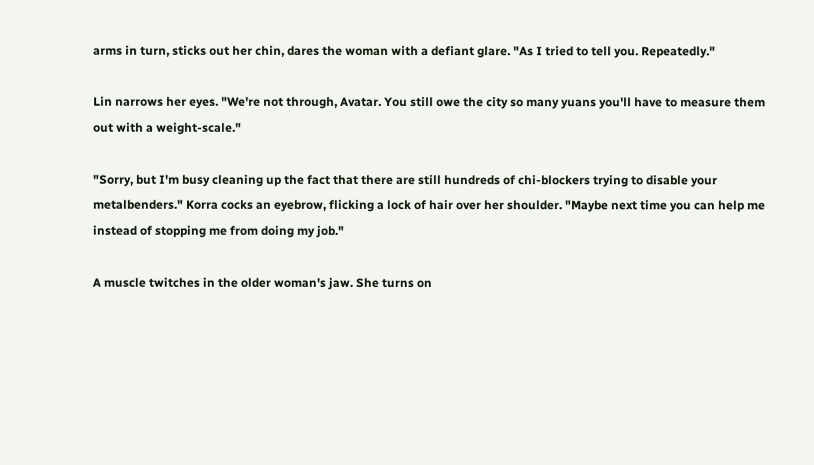arms in turn, sticks out her chin, dares the woman with a defiant glare. "As I tried to tell you. Repeatedly."

Lin narrows her eyes. "We're not through, Avatar. You still owe the city so many yuans you'll have to measure them out with a weight-scale."

"Sorry, but I'm busy cleaning up the fact that there are still hundreds of chi-blockers trying to disable your metalbenders." Korra cocks an eyebrow, flicking a lock of hair over her shoulder. "Maybe next time you can help me instead of stopping me from doing my job."

A muscle twitches in the older woman's jaw. She turns on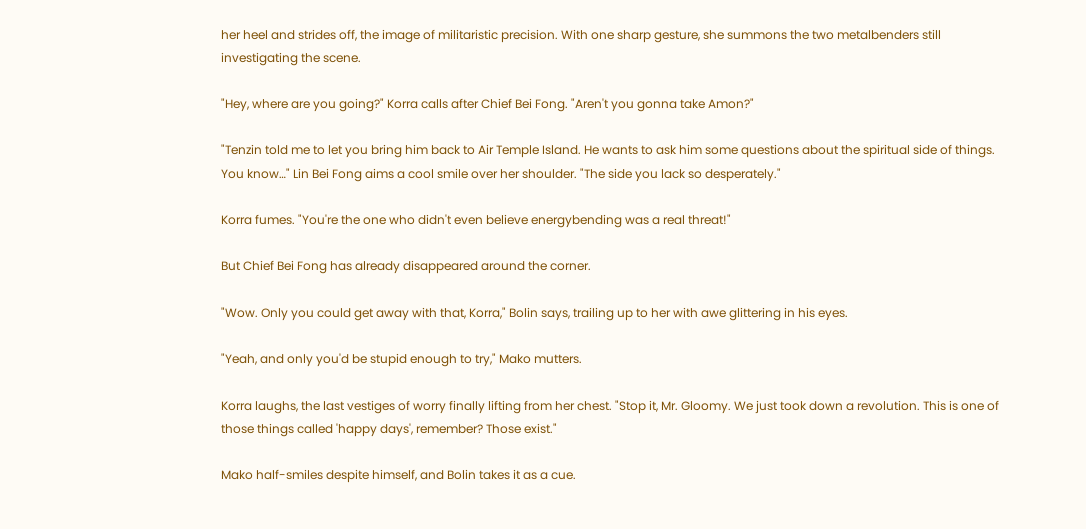her heel and strides off, the image of militaristic precision. With one sharp gesture, she summons the two metalbenders still investigating the scene.

"Hey, where are you going?" Korra calls after Chief Bei Fong. "Aren't you gonna take Amon?"

"Tenzin told me to let you bring him back to Air Temple Island. He wants to ask him some questions about the spiritual side of things. You know…" Lin Bei Fong aims a cool smile over her shoulder. "The side you lack so desperately."

Korra fumes. "You're the one who didn't even believe energybending was a real threat!"

But Chief Bei Fong has already disappeared around the corner.

"Wow. Only you could get away with that, Korra," Bolin says, trailing up to her with awe glittering in his eyes.

"Yeah, and only you'd be stupid enough to try," Mako mutters.

Korra laughs, the last vestiges of worry finally lifting from her chest. "Stop it, Mr. Gloomy. We just took down a revolution. This is one of those things called 'happy days', remember? Those exist."

Mako half-smiles despite himself, and Bolin takes it as a cue.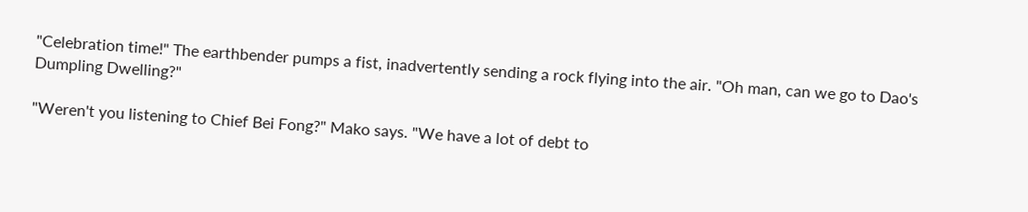"Celebration time!" The earthbender pumps a fist, inadvertently sending a rock flying into the air. "Oh man, can we go to Dao's Dumpling Dwelling?"

"Weren't you listening to Chief Bei Fong?" Mako says. "We have a lot of debt to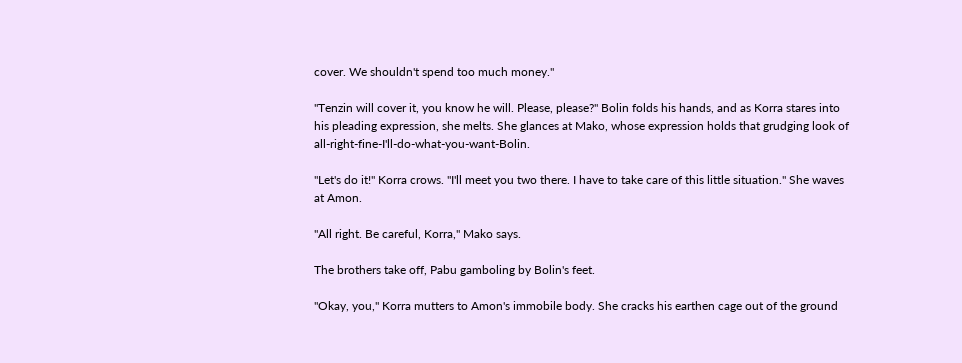cover. We shouldn't spend too much money."

"Tenzin will cover it, you know he will. Please, please?" Bolin folds his hands, and as Korra stares into his pleading expression, she melts. She glances at Mako, whose expression holds that grudging look of all-right-fine-I'll-do-what-you-want-Bolin.

"Let's do it!" Korra crows. "I'll meet you two there. I have to take care of this little situation." She waves at Amon.

"All right. Be careful, Korra," Mako says.

The brothers take off, Pabu gamboling by Bolin's feet.

"Okay, you," Korra mutters to Amon's immobile body. She cracks his earthen cage out of the ground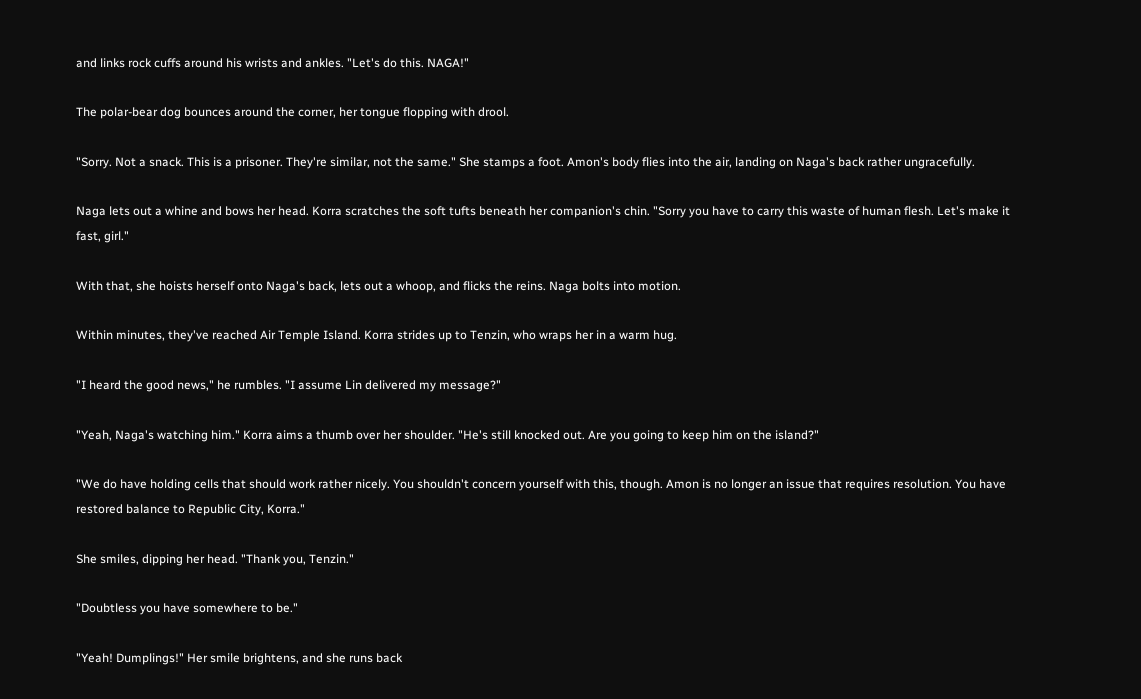and links rock cuffs around his wrists and ankles. "Let's do this. NAGA!"

The polar-bear dog bounces around the corner, her tongue flopping with drool.

"Sorry. Not a snack. This is a prisoner. They're similar, not the same." She stamps a foot. Amon's body flies into the air, landing on Naga's back rather ungracefully.

Naga lets out a whine and bows her head. Korra scratches the soft tufts beneath her companion's chin. "Sorry you have to carry this waste of human flesh. Let's make it fast, girl."

With that, she hoists herself onto Naga's back, lets out a whoop, and flicks the reins. Naga bolts into motion.

Within minutes, they've reached Air Temple Island. Korra strides up to Tenzin, who wraps her in a warm hug.

"I heard the good news," he rumbles. "I assume Lin delivered my message?"

"Yeah, Naga's watching him." Korra aims a thumb over her shoulder. "He's still knocked out. Are you going to keep him on the island?"

"We do have holding cells that should work rather nicely. You shouldn't concern yourself with this, though. Amon is no longer an issue that requires resolution. You have restored balance to Republic City, Korra."

She smiles, dipping her head. "Thank you, Tenzin."

"Doubtless you have somewhere to be."

"Yeah! Dumplings!" Her smile brightens, and she runs back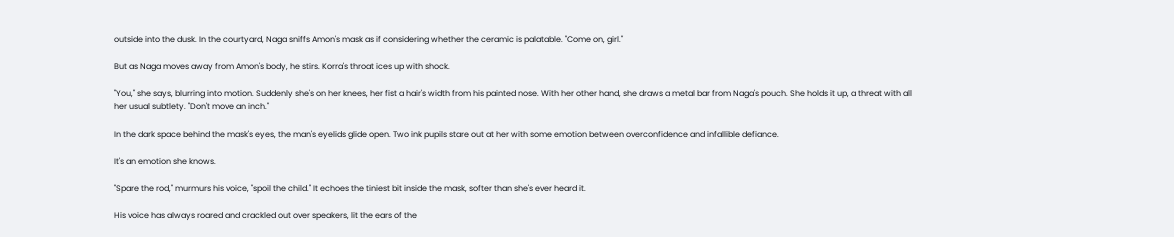outside into the dusk. In the courtyard, Naga sniffs Amon's mask as if considering whether the ceramic is palatable. "Come on, girl."

But as Naga moves away from Amon's body, he stirs. Korra's throat ices up with shock.

"You," she says, blurring into motion. Suddenly she's on her knees, her fist a hair's width from his painted nose. With her other hand, she draws a metal bar from Naga's pouch. She holds it up, a threat with all her usual subtlety. "Don't move an inch."

In the dark space behind the mask's eyes, the man's eyelids glide open. Two ink pupils stare out at her with some emotion between overconfidence and infallible defiance.

It's an emotion she knows.

"Spare the rod," murmurs his voice, "spoil the child." It echoes the tiniest bit inside the mask, softer than she's ever heard it.

His voice has always roared and crackled out over speakers, lit the ears of the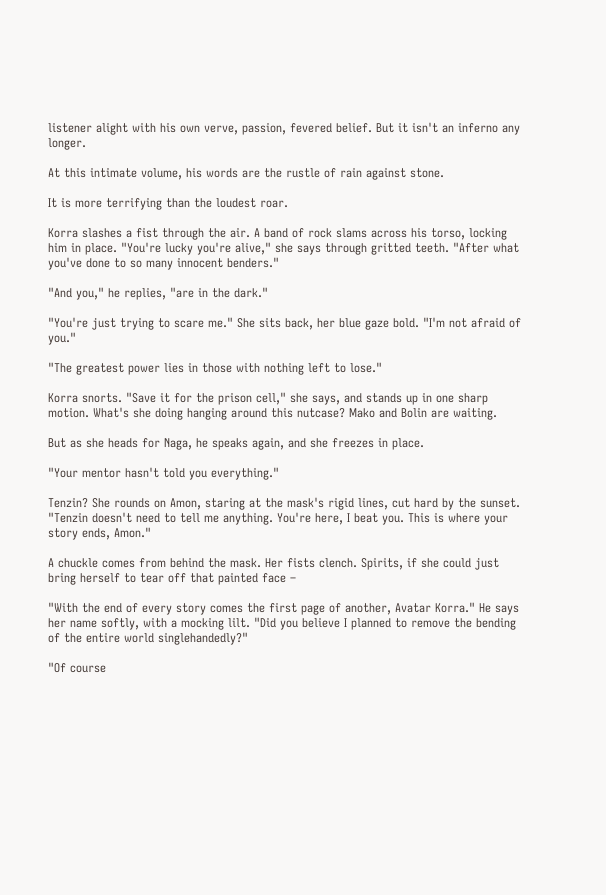listener alight with his own verve, passion, fevered belief. But it isn't an inferno any longer.

At this intimate volume, his words are the rustle of rain against stone.

It is more terrifying than the loudest roar.

Korra slashes a fist through the air. A band of rock slams across his torso, locking him in place. "You're lucky you're alive," she says through gritted teeth. "After what you've done to so many innocent benders."

"And you," he replies, "are in the dark."

"You're just trying to scare me." She sits back, her blue gaze bold. "I'm not afraid of you."

"The greatest power lies in those with nothing left to lose."

Korra snorts. "Save it for the prison cell," she says, and stands up in one sharp motion. What's she doing hanging around this nutcase? Mako and Bolin are waiting.

But as she heads for Naga, he speaks again, and she freezes in place.

"Your mentor hasn't told you everything."

Tenzin? She rounds on Amon, staring at the mask's rigid lines, cut hard by the sunset. "Tenzin doesn't need to tell me anything. You're here, I beat you. This is where your story ends, Amon."

A chuckle comes from behind the mask. Her fists clench. Spirits, if she could just bring herself to tear off that painted face –

"With the end of every story comes the first page of another, Avatar Korra." He says her name softly, with a mocking lilt. "Did you believe I planned to remove the bending of the entire world singlehandedly?"

"Of course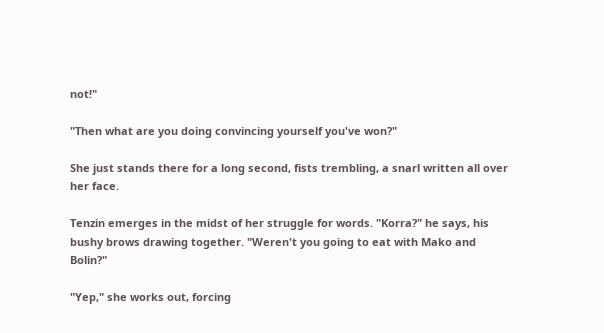not!"

"Then what are you doing convincing yourself you've won?"

She just stands there for a long second, fists trembling, a snarl written all over her face.

Tenzin emerges in the midst of her struggle for words. "Korra?" he says, his bushy brows drawing together. "Weren't you going to eat with Mako and Bolin?"

"Yep," she works out, forcing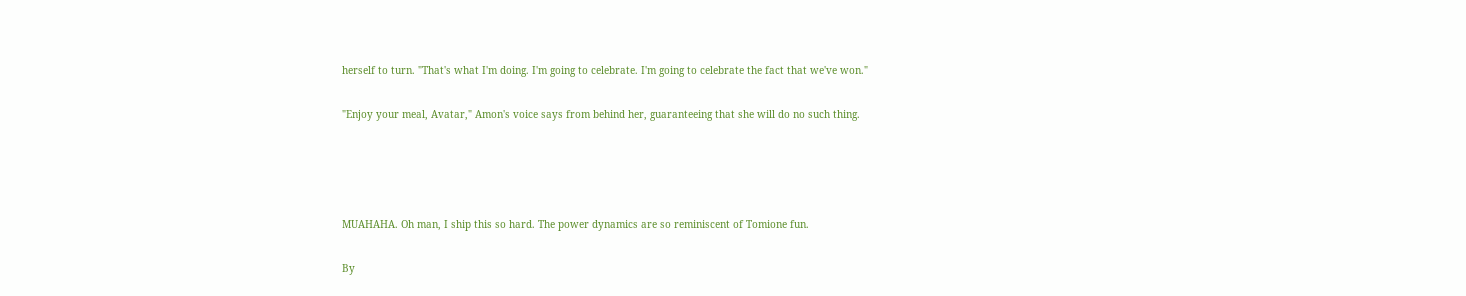herself to turn. "That's what I'm doing. I'm going to celebrate. I'm going to celebrate the fact that we've won."

"Enjoy your meal, Avatar," Amon's voice says from behind her, guaranteeing that she will do no such thing.




MUAHAHA. Oh man, I ship this so hard. The power dynamics are so reminiscent of Tomione fun.

By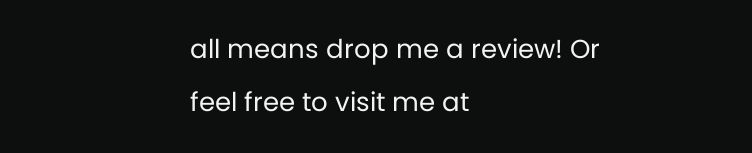all means drop me a review! Or feel free to visit me at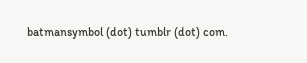batmansymbol (dot) tumblr (dot) com.